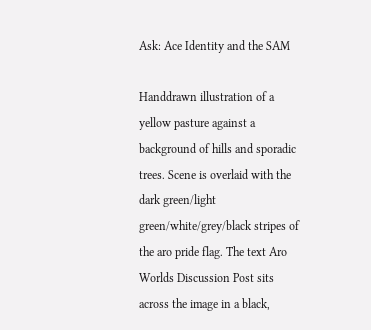Ask: Ace Identity and the SAM

Handdrawn illustration of a yellow pasture against a background of hills and sporadic trees. Scene is overlaid with the dark green/light green/white/grey/black stripes of the aro pride flag. The text Aro Worlds Discussion Post sits across the image in a black,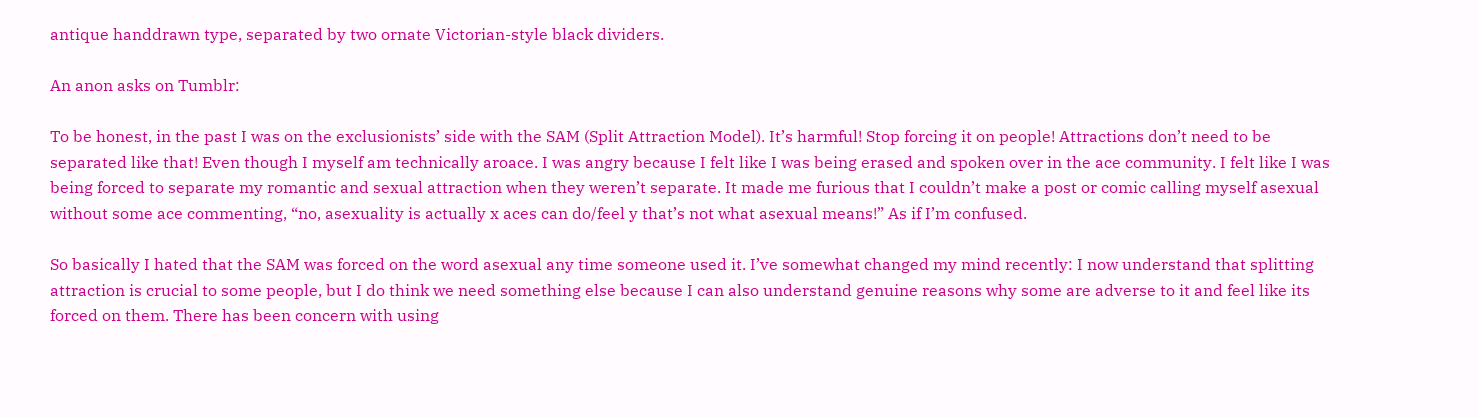antique handdrawn type, separated by two ornate Victorian-style black dividers.

An anon asks on Tumblr:

To be honest, in the past I was on the exclusionists’ side with the SAM (Split Attraction Model). It’s harmful! Stop forcing it on people! Attractions don’t need to be separated like that! Even though I myself am technically aroace. I was angry because I felt like I was being erased and spoken over in the ace community. I felt like I was being forced to separate my romantic and sexual attraction when they weren’t separate. It made me furious that I couldn’t make a post or comic calling myself asexual without some ace commenting, “no, asexuality is actually x aces can do/feel y that’s not what asexual means!” As if I’m confused.

So basically I hated that the SAM was forced on the word asexual any time someone used it. I’ve somewhat changed my mind recently: I now understand that splitting attraction is crucial to some people, but I do think we need something else because I can also understand genuine reasons why some are adverse to it and feel like its forced on them. There has been concern with using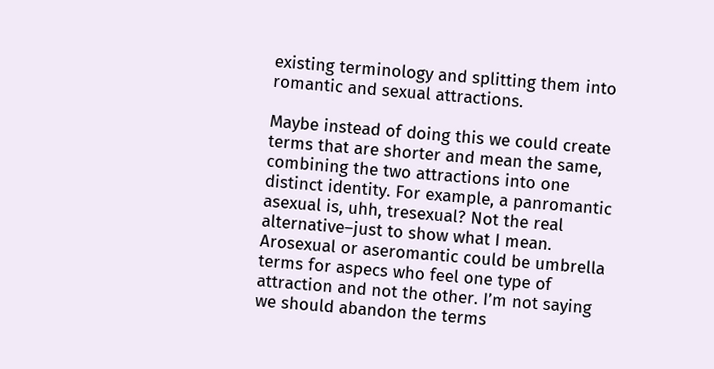existing terminology and splitting them into romantic and sexual attractions.

Maybe instead of doing this we could create terms that are shorter and mean the same, combining the two attractions into one distinct identity. For example, a panromantic asexual is, uhh, tresexual? Not the real alternative–just to show what I mean. Arosexual or aseromantic could be umbrella terms for aspecs who feel one type of attraction and not the other. I’m not saying we should abandon the terms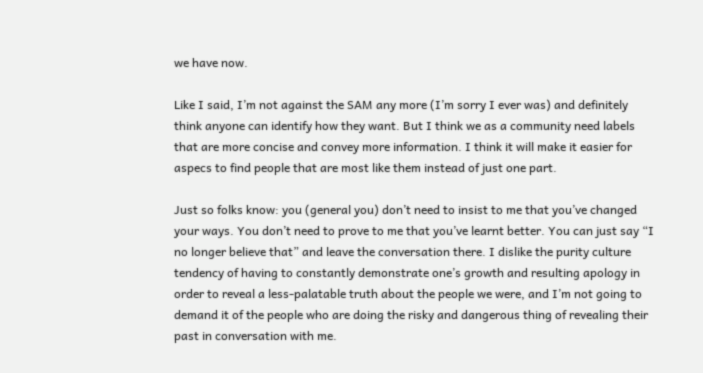we have now.

Like I said, I’m not against the SAM any more (I’m sorry I ever was) and definitely think anyone can identify how they want. But I think we as a community need labels that are more concise and convey more information. I think it will make it easier for aspecs to find people that are most like them instead of just one part.

Just so folks know: you (general you) don’t need to insist to me that you’ve changed your ways. You don’t need to prove to me that you’ve learnt better. You can just say “I no longer believe that” and leave the conversation there. I dislike the purity culture tendency of having to constantly demonstrate one’s growth and resulting apology in order to reveal a less-palatable truth about the people we were, and I’m not going to demand it of the people who are doing the risky and dangerous thing of revealing their past in conversation with me.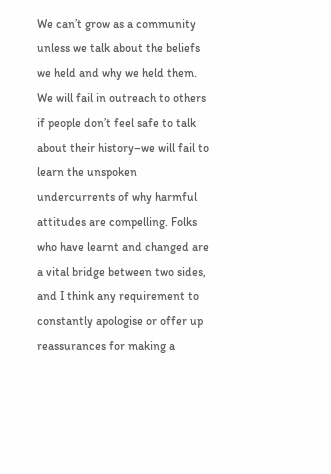We can’t grow as a community unless we talk about the beliefs we held and why we held them. We will fail in outreach to others if people don’t feel safe to talk about their history–we will fail to learn the unspoken undercurrents of why harmful attitudes are compelling. Folks who have learnt and changed are a vital bridge between two sides, and I think any requirement to constantly apologise or offer up reassurances for making a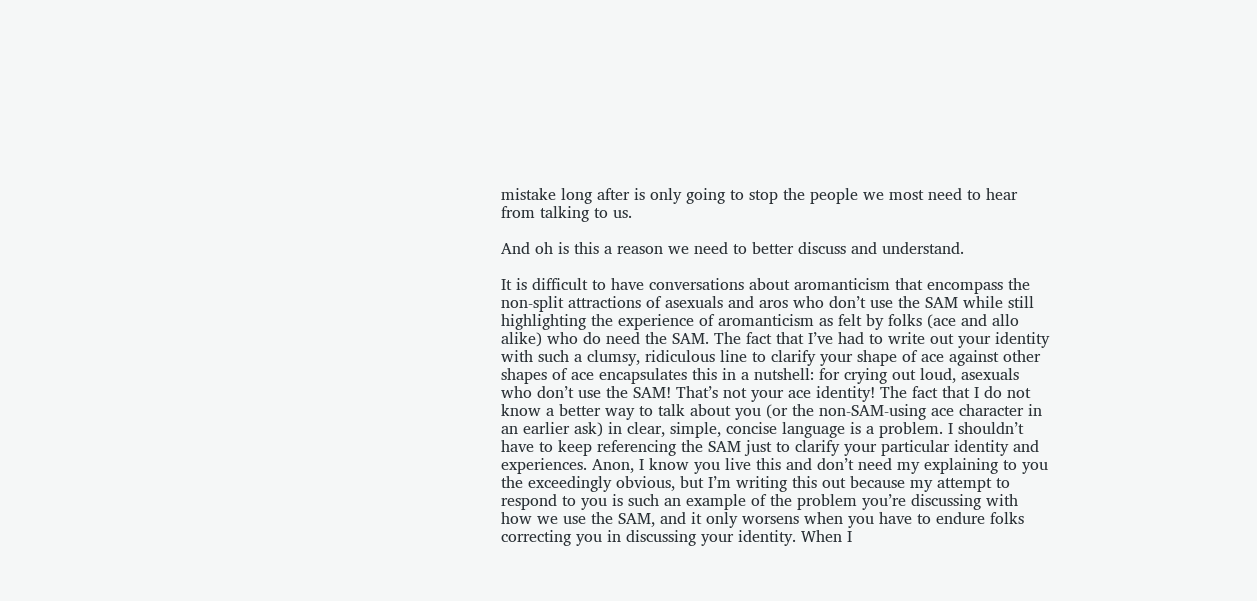mistake long after is only going to stop the people we most need to hear from talking to us.

And oh is this a reason we need to better discuss and understand.

It is difficult to have conversations about aromanticism that encompass the non-split attractions of asexuals and aros who don’t use the SAM while still highlighting the experience of aromanticism as felt by folks (ace and allo alike) who do need the SAM. The fact that I’ve had to write out your identity with such a clumsy, ridiculous line to clarify your shape of ace against other shapes of ace encapsulates this in a nutshell: for crying out loud, asexuals who don’t use the SAM! That’s not your ace identity! The fact that I do not know a better way to talk about you (or the non-SAM-using ace character in an earlier ask) in clear, simple, concise language is a problem. I shouldn’t have to keep referencing the SAM just to clarify your particular identity and experiences. Anon, I know you live this and don’t need my explaining to you the exceedingly obvious, but I’m writing this out because my attempt to respond to you is such an example of the problem you’re discussing with how we use the SAM, and it only worsens when you have to endure folks correcting you in discussing your identity. When I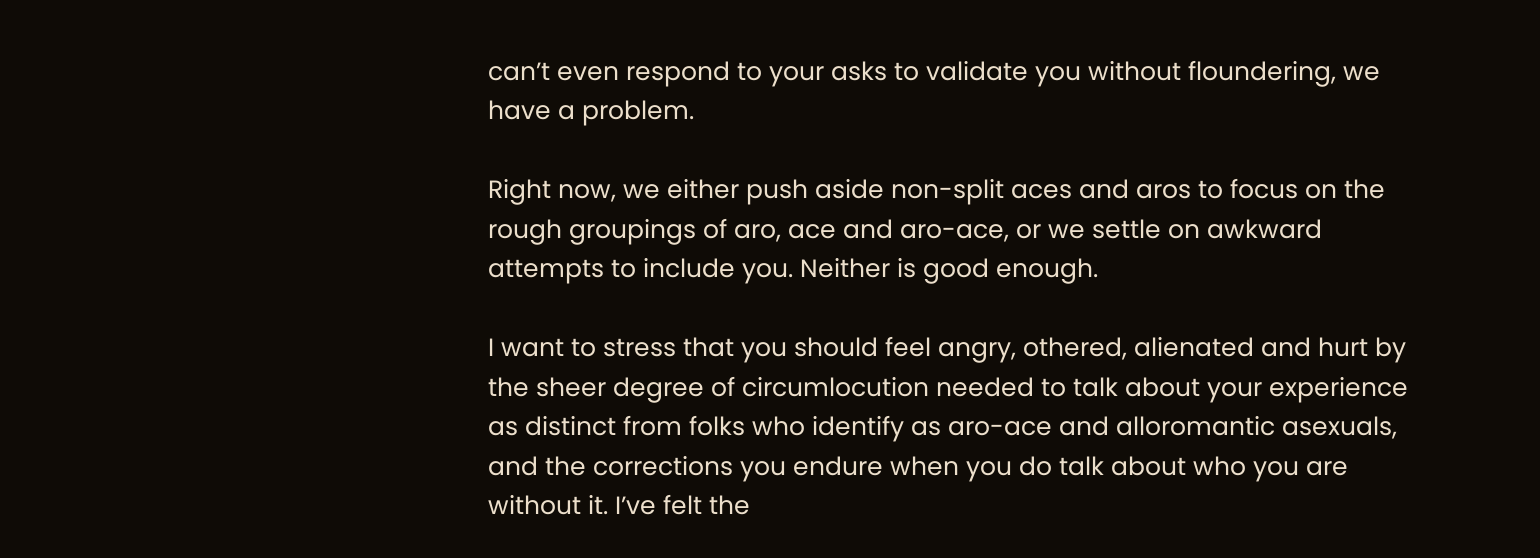can’t even respond to your asks to validate you without floundering, we have a problem.

Right now, we either push aside non-split aces and aros to focus on the rough groupings of aro, ace and aro-ace, or we settle on awkward attempts to include you. Neither is good enough.

I want to stress that you should feel angry, othered, alienated and hurt by the sheer degree of circumlocution needed to talk about your experience as distinct from folks who identify as aro-ace and alloromantic asexuals, and the corrections you endure when you do talk about who you are without it. I’ve felt the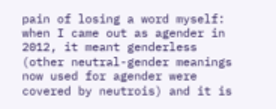pain of losing a word myself: when I came out as agender in 2012, it meant genderless (other neutral-gender meanings now used for agender were covered by neutrois) and it is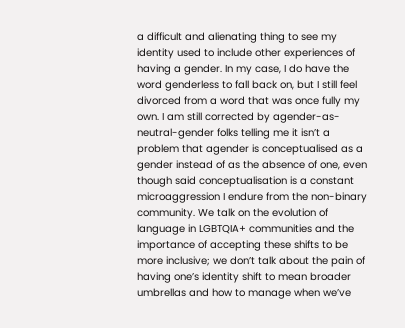a difficult and alienating thing to see my identity used to include other experiences of having a gender. In my case, I do have the word genderless to fall back on, but I still feel divorced from a word that was once fully my own. I am still corrected by agender-as-neutral-gender folks telling me it isn’t a problem that agender is conceptualised as a gender instead of as the absence of one, even though said conceptualisation is a constant microaggression I endure from the non-binary community. We talk on the evolution of language in LGBTQIA+ communities and the importance of accepting these shifts to be more inclusive; we don’t talk about the pain of having one’s identity shift to mean broader umbrellas and how to manage when we’ve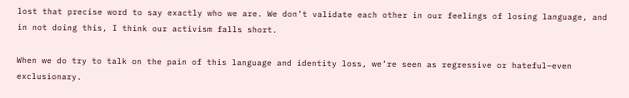lost that precise word to say exactly who we are. We don’t validate each other in our feelings of losing language, and in not doing this, I think our activism falls short.

When we do try to talk on the pain of this language and identity loss, we’re seen as regressive or hateful–even exclusionary.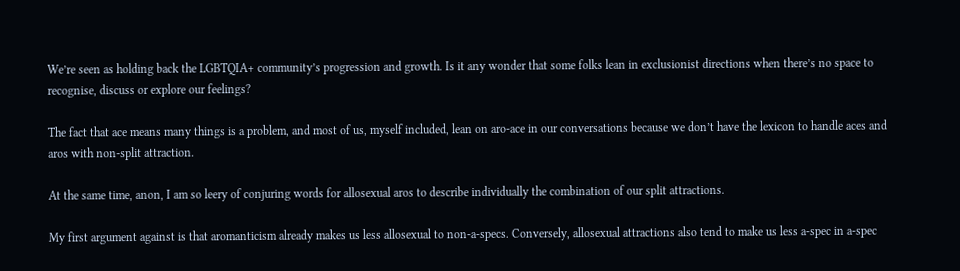We’re seen as holding back the LGBTQIA+ community’s progression and growth. Is it any wonder that some folks lean in exclusionist directions when there’s no space to recognise, discuss or explore our feelings?

The fact that ace means many things is a problem, and most of us, myself included, lean on aro-ace in our conversations because we don’t have the lexicon to handle aces and aros with non-split attraction.

At the same time, anon, I am so leery of conjuring words for allosexual aros to describe individually the combination of our split attractions.

My first argument against is that aromanticism already makes us less allosexual to non-a-specs. Conversely, allosexual attractions also tend to make us less a-spec in a-spec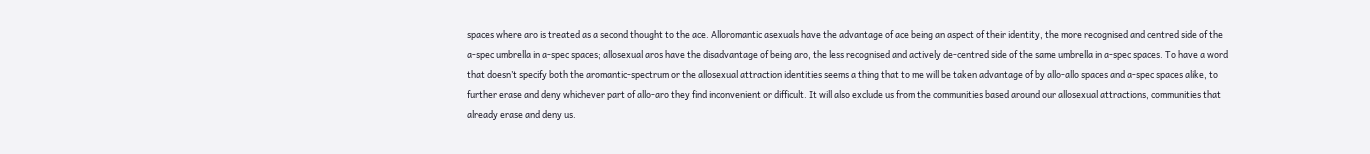spaces where aro is treated as a second thought to the ace. Alloromantic asexuals have the advantage of ace being an aspect of their identity, the more recognised and centred side of the a-spec umbrella in a-spec spaces; allosexual aros have the disadvantage of being aro, the less recognised and actively de-centred side of the same umbrella in a-spec spaces. To have a word that doesn’t specify both the aromantic-spectrum or the allosexual attraction identities seems a thing that to me will be taken advantage of by allo-allo spaces and a-spec spaces alike, to further erase and deny whichever part of allo-aro they find inconvenient or difficult. It will also exclude us from the communities based around our allosexual attractions, communities that already erase and deny us.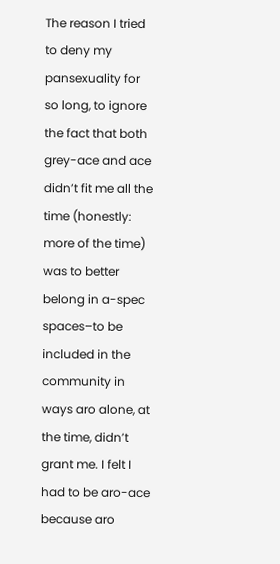The reason I tried to deny my pansexuality for so long, to ignore the fact that both grey-ace and ace didn’t fit me all the time (honestly: more of the time) was to better belong in a-spec spaces–to be included in the community in ways aro alone, at the time, didn’t grant me. I felt I had to be aro-ace because aro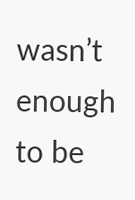wasn’t enough to be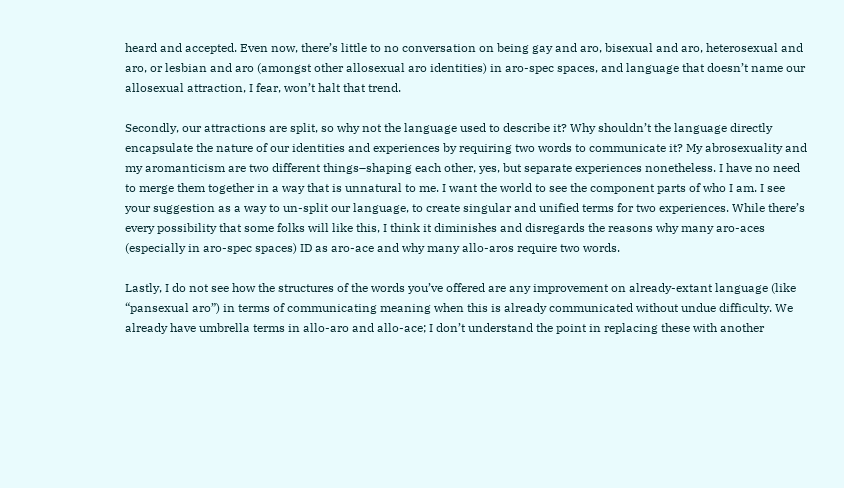heard and accepted. Even now, there’s little to no conversation on being gay and aro, bisexual and aro, heterosexual and aro, or lesbian and aro (amongst other allosexual aro identities) in aro-spec spaces, and language that doesn’t name our allosexual attraction, I fear, won’t halt that trend.

Secondly, our attractions are split, so why not the language used to describe it? Why shouldn’t the language directly encapsulate the nature of our identities and experiences by requiring two words to communicate it? My abrosexuality and my aromanticism are two different things–shaping each other, yes, but separate experiences nonetheless. I have no need to merge them together in a way that is unnatural to me. I want the world to see the component parts of who I am. I see your suggestion as a way to un-split our language, to create singular and unified terms for two experiences. While there’s every possibility that some folks will like this, I think it diminishes and disregards the reasons why many aro-aces (especially in aro-spec spaces) ID as aro-ace and why many allo-aros require two words.

Lastly, I do not see how the structures of the words you’ve offered are any improvement on already-extant language (like “pansexual aro”) in terms of communicating meaning when this is already communicated without undue difficulty. We already have umbrella terms in allo-aro and allo-ace; I don’t understand the point in replacing these with another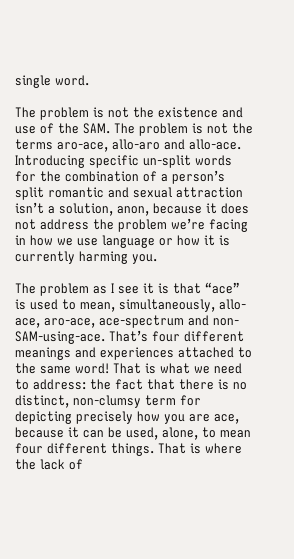single word.

The problem is not the existence and use of the SAM. The problem is not the terms aro-ace, allo-aro and allo-ace. Introducing specific un-split words for the combination of a person’s split romantic and sexual attraction isn’t a solution, anon, because it does not address the problem we’re facing in how we use language or how it is currently harming you.

The problem as I see it is that “ace” is used to mean, simultaneously, allo-ace, aro-ace, ace-spectrum and non-SAM-using-ace. That’s four different meanings and experiences attached to the same word! That is what we need to address: the fact that there is no distinct, non-clumsy term for depicting precisely how you are ace, because it can be used, alone, to mean four different things. That is where the lack of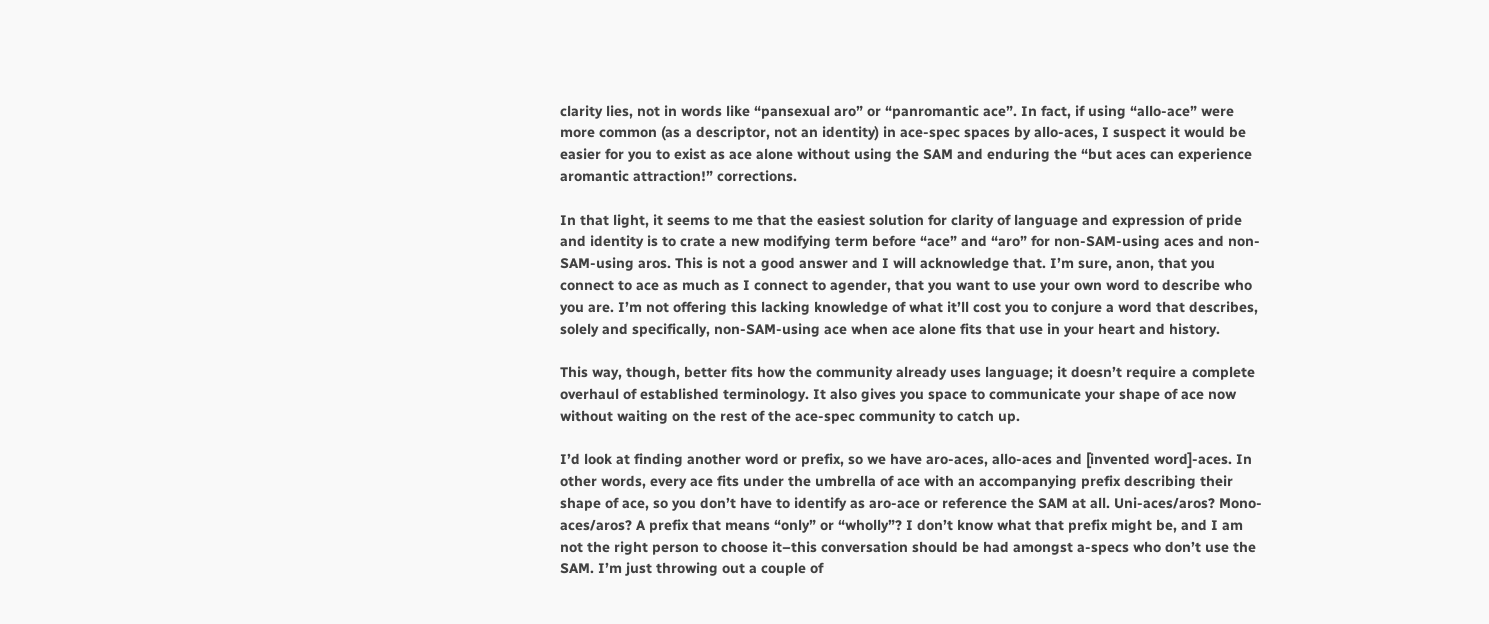clarity lies, not in words like “pansexual aro” or “panromantic ace”. In fact, if using “allo-ace” were more common (as a descriptor, not an identity) in ace-spec spaces by allo-aces, I suspect it would be easier for you to exist as ace alone without using the SAM and enduring the “but aces can experience aromantic attraction!” corrections.

In that light, it seems to me that the easiest solution for clarity of language and expression of pride and identity is to crate a new modifying term before “ace” and “aro” for non-SAM-using aces and non-SAM-using aros. This is not a good answer and I will acknowledge that. I’m sure, anon, that you connect to ace as much as I connect to agender, that you want to use your own word to describe who you are. I’m not offering this lacking knowledge of what it’ll cost you to conjure a word that describes, solely and specifically, non-SAM-using ace when ace alone fits that use in your heart and history.

This way, though, better fits how the community already uses language; it doesn’t require a complete overhaul of established terminology. It also gives you space to communicate your shape of ace now without waiting on the rest of the ace-spec community to catch up.

I’d look at finding another word or prefix, so we have aro-aces, allo-aces and [invented word]-aces. In other words, every ace fits under the umbrella of ace with an accompanying prefix describing their shape of ace, so you don’t have to identify as aro-ace or reference the SAM at all. Uni-aces/aros? Mono-aces/aros? A prefix that means “only” or “wholly”? I don’t know what that prefix might be, and I am not the right person to choose it–this conversation should be had amongst a-specs who don’t use the SAM. I’m just throwing out a couple of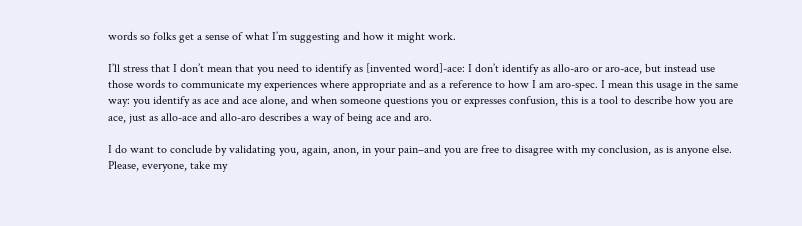words so folks get a sense of what I’m suggesting and how it might work.

I’ll stress that I don’t mean that you need to identify as [invented word]-ace: I don’t identify as allo-aro or aro-ace, but instead use those words to communicate my experiences where appropriate and as a reference to how I am aro-spec. I mean this usage in the same way: you identify as ace and ace alone, and when someone questions you or expresses confusion, this is a tool to describe how you are ace, just as allo-ace and allo-aro describes a way of being ace and aro.

I do want to conclude by validating you, again, anon, in your pain–and you are free to disagree with my conclusion, as is anyone else. Please, everyone, take my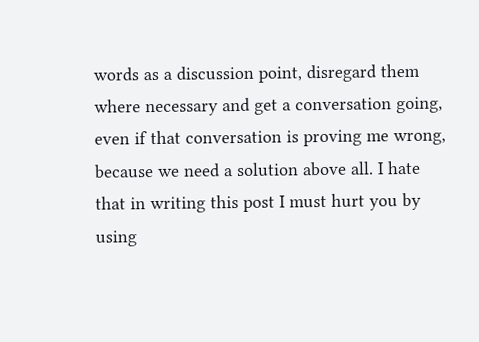words as a discussion point, disregard them where necessary and get a conversation going, even if that conversation is proving me wrong, because we need a solution above all. I hate that in writing this post I must hurt you by using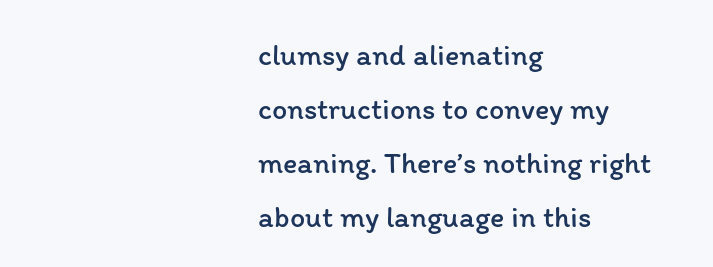clumsy and alienating constructions to convey my meaning. There’s nothing right about my language in this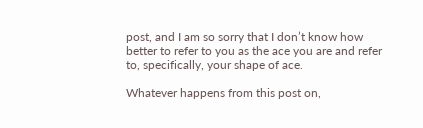post, and I am so sorry that I don’t know how better to refer to you as the ace you are and refer to, specifically, your shape of ace.

Whatever happens from this post on,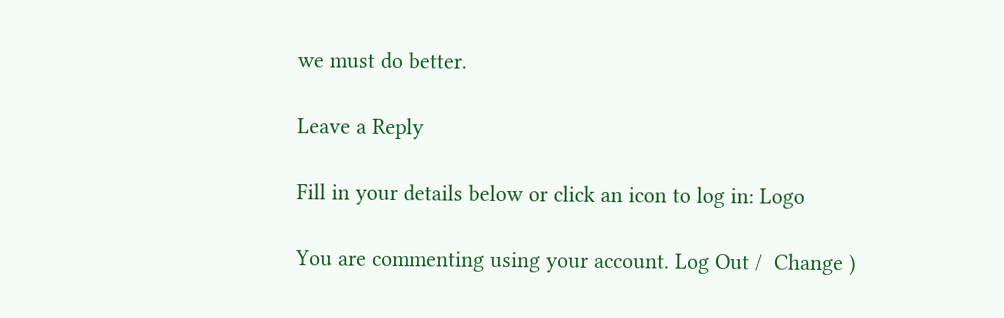we must do better.

Leave a Reply

Fill in your details below or click an icon to log in: Logo

You are commenting using your account. Log Out /  Change )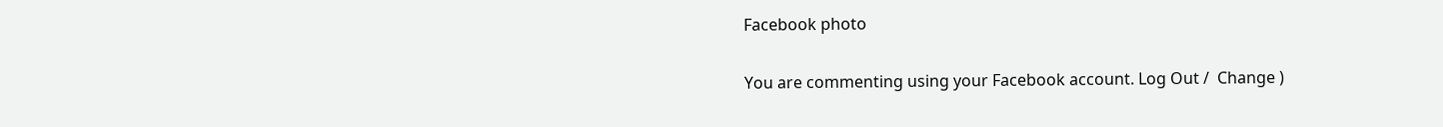Facebook photo

You are commenting using your Facebook account. Log Out /  Change )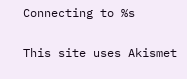Connecting to %s

This site uses Akismet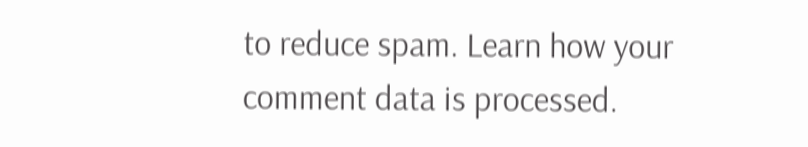to reduce spam. Learn how your comment data is processed.